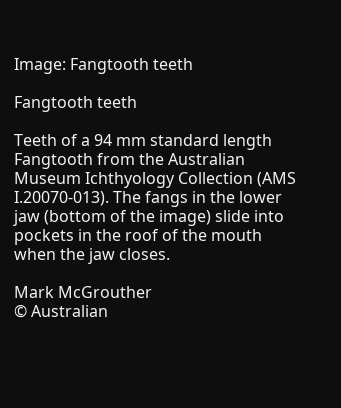Image: Fangtooth teeth

Fangtooth teeth

Teeth of a 94 mm standard length Fangtooth from the Australian Museum Ichthyology Collection (AMS I.20070-013). The fangs in the lower jaw (bottom of the image) slide into pockets in the roof of the mouth when the jaw closes.

Mark McGrouther
© Australian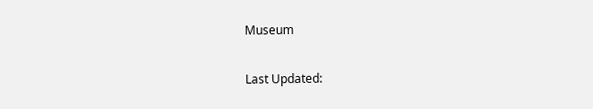Museum

Last Updated: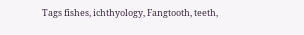Tags fishes, ichthyology, Fangtooth, teeth,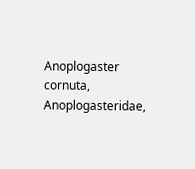Anoplogaster cornuta, Anoplogasteridae,